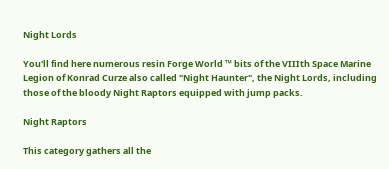Night Lords

You'll find here numerous resin Forge World ™ bits of the VIIIth Space Marine Legion of Konrad Curze also called "Night Haunter", the Night Lords, including those of the bloody Night Raptors equipped with jump packs.

Night Raptors

This category gathers all the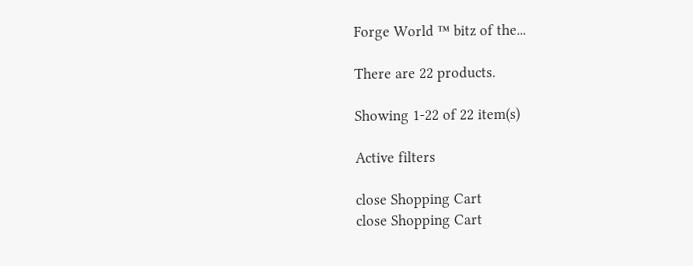Forge World ™ bitz of the...

There are 22 products.

Showing 1-22 of 22 item(s)

Active filters

close Shopping Cart
close Shopping Cart